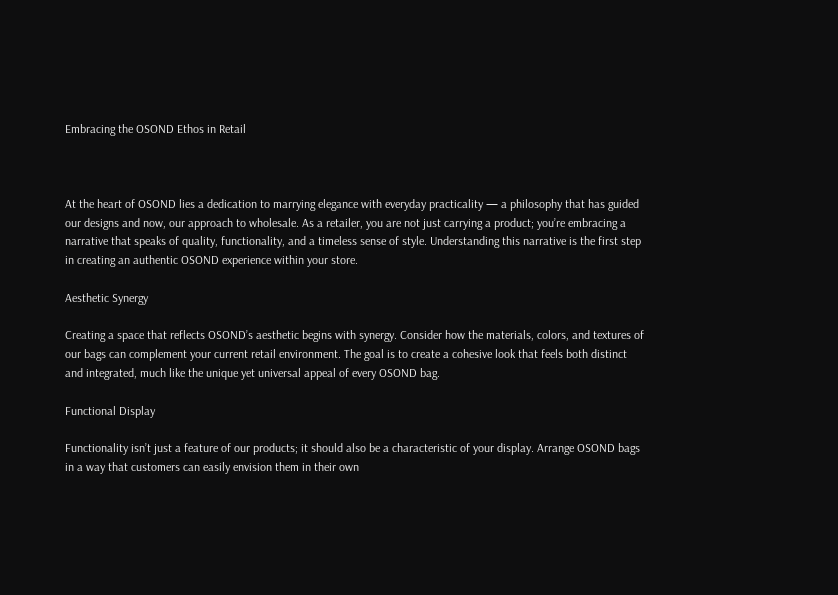Embracing the OSOND Ethos in Retail



At the heart of OSOND lies a dedication to marrying elegance with everyday practicality — a philosophy that has guided our designs and now, our approach to wholesale. As a retailer, you are not just carrying a product; you’re embracing a narrative that speaks of quality, functionality, and a timeless sense of style. Understanding this narrative is the first step in creating an authentic OSOND experience within your store.

Aesthetic Synergy

Creating a space that reflects OSOND’s aesthetic begins with synergy. Consider how the materials, colors, and textures of our bags can complement your current retail environment. The goal is to create a cohesive look that feels both distinct and integrated, much like the unique yet universal appeal of every OSOND bag.

Functional Display

Functionality isn’t just a feature of our products; it should also be a characteristic of your display. Arrange OSOND bags in a way that customers can easily envision them in their own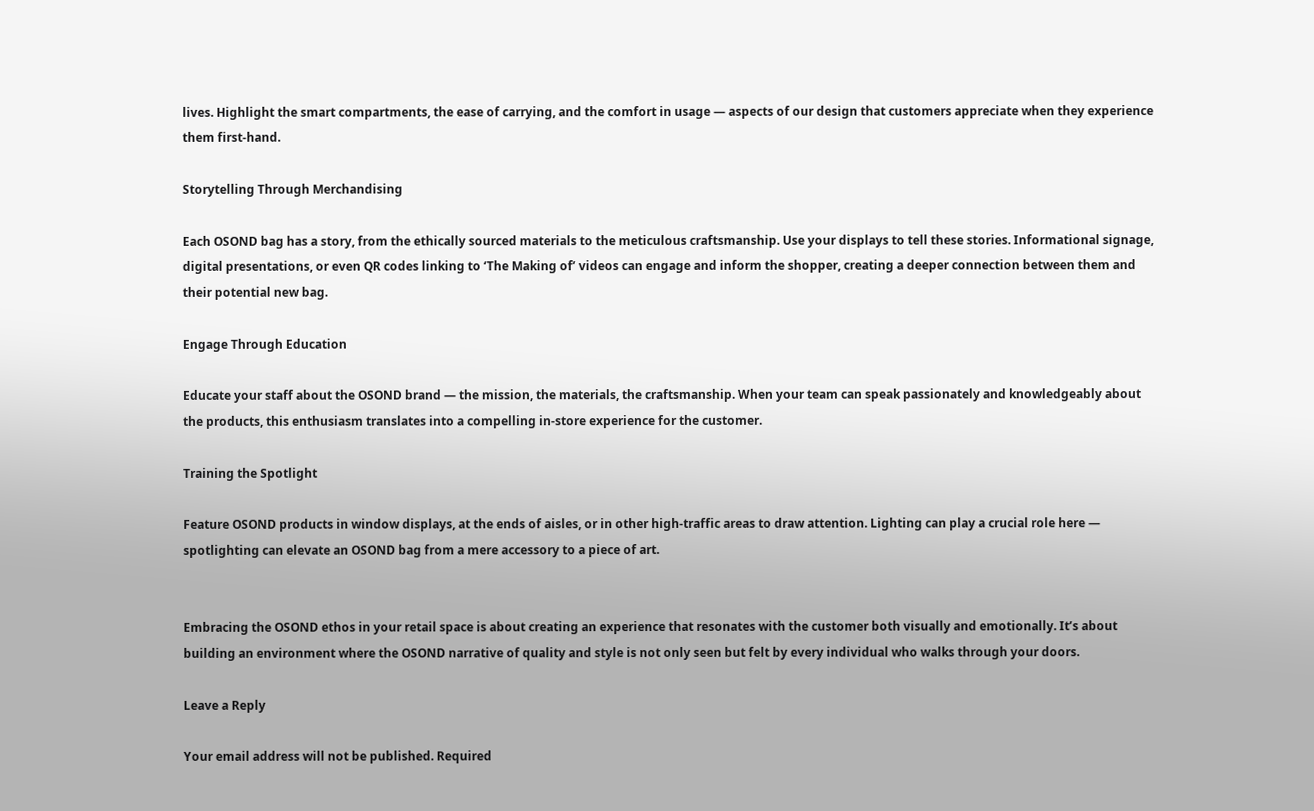lives. Highlight the smart compartments, the ease of carrying, and the comfort in usage — aspects of our design that customers appreciate when they experience them first-hand.

Storytelling Through Merchandising

Each OSOND bag has a story, from the ethically sourced materials to the meticulous craftsmanship. Use your displays to tell these stories. Informational signage, digital presentations, or even QR codes linking to ‘The Making of’ videos can engage and inform the shopper, creating a deeper connection between them and their potential new bag.

Engage Through Education

Educate your staff about the OSOND brand — the mission, the materials, the craftsmanship. When your team can speak passionately and knowledgeably about the products, this enthusiasm translates into a compelling in-store experience for the customer.

Training the Spotlight

Feature OSOND products in window displays, at the ends of aisles, or in other high-traffic areas to draw attention. Lighting can play a crucial role here — spotlighting can elevate an OSOND bag from a mere accessory to a piece of art.


Embracing the OSOND ethos in your retail space is about creating an experience that resonates with the customer both visually and emotionally. It’s about building an environment where the OSOND narrative of quality and style is not only seen but felt by every individual who walks through your doors.

Leave a Reply

Your email address will not be published. Required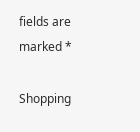fields are marked *

Shopping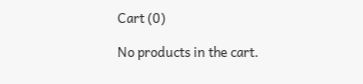Cart (0)

No products in the cart.